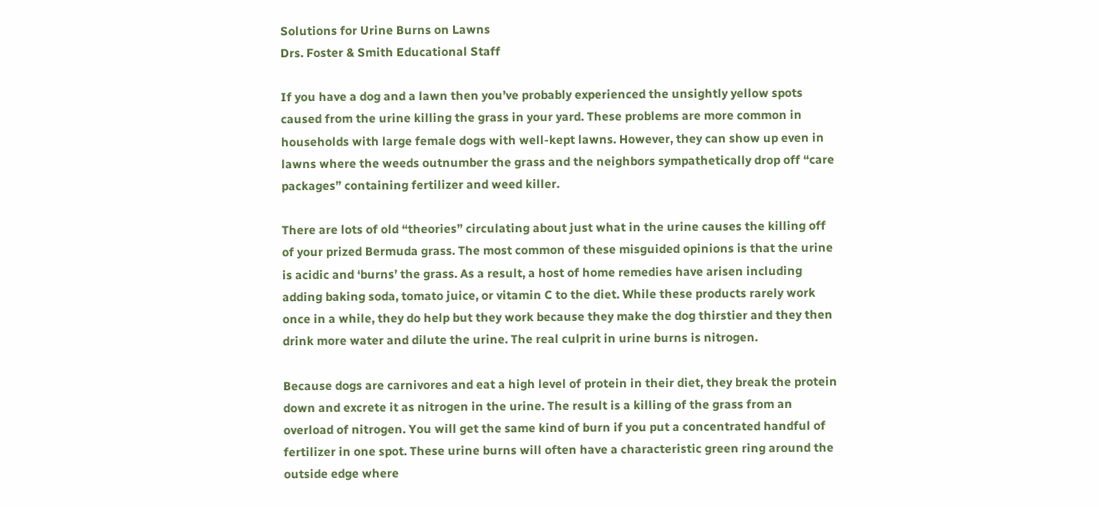Solutions for Urine Burns on Lawns
Drs. Foster & Smith Educational Staff

If you have a dog and a lawn then you’ve probably experienced the unsightly yellow spots caused from the urine killing the grass in your yard. These problems are more common in households with large female dogs with well-kept lawns. However, they can show up even in lawns where the weeds outnumber the grass and the neighbors sympathetically drop off “care packages” containing fertilizer and weed killer.

There are lots of old “theories” circulating about just what in the urine causes the killing off of your prized Bermuda grass. The most common of these misguided opinions is that the urine is acidic and ‘burns’ the grass. As a result, a host of home remedies have arisen including adding baking soda, tomato juice, or vitamin C to the diet. While these products rarely work once in a while, they do help but they work because they make the dog thirstier and they then drink more water and dilute the urine. The real culprit in urine burns is nitrogen.

Because dogs are carnivores and eat a high level of protein in their diet, they break the protein down and excrete it as nitrogen in the urine. The result is a killing of the grass from an overload of nitrogen. You will get the same kind of burn if you put a concentrated handful of fertilizer in one spot. These urine burns will often have a characteristic green ring around the outside edge where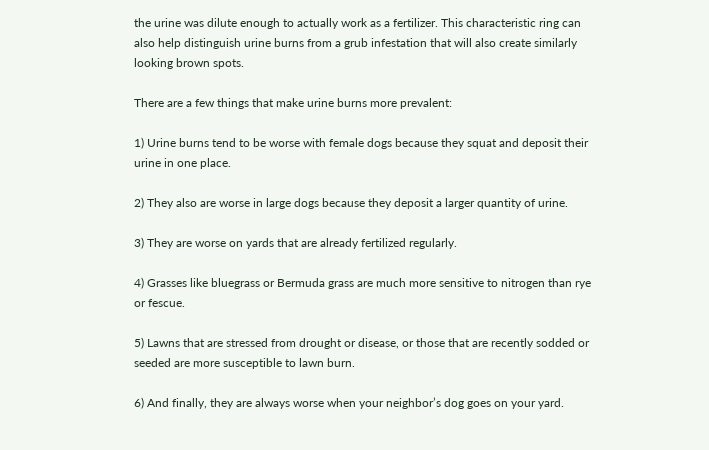the urine was dilute enough to actually work as a fertilizer. This characteristic ring can also help distinguish urine burns from a grub infestation that will also create similarly looking brown spots.

There are a few things that make urine burns more prevalent:

1) Urine burns tend to be worse with female dogs because they squat and deposit their urine in one place.

2) They also are worse in large dogs because they deposit a larger quantity of urine.

3) They are worse on yards that are already fertilized regularly.

4) Grasses like bluegrass or Bermuda grass are much more sensitive to nitrogen than rye or fescue.

5) Lawns that are stressed from drought or disease, or those that are recently sodded or seeded are more susceptible to lawn burn.

6) And finally, they are always worse when your neighbor’s dog goes on your yard.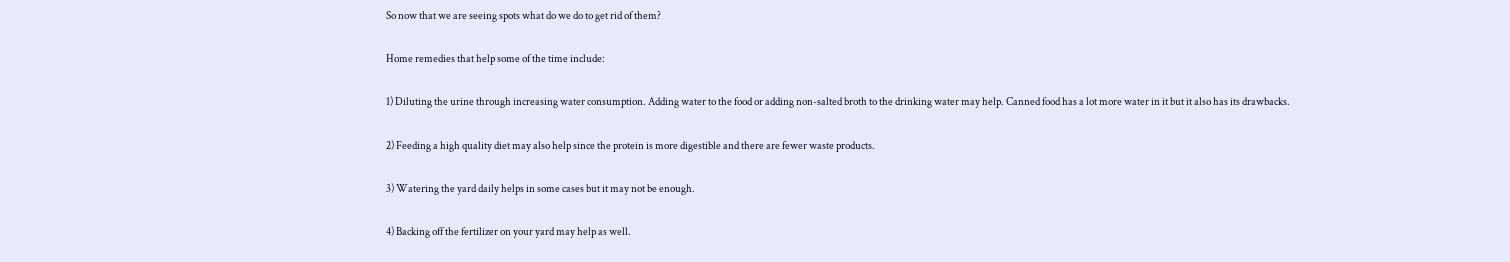So now that we are seeing spots what do we do to get rid of them?

Home remedies that help some of the time include:

1) Diluting the urine through increasing water consumption. Adding water to the food or adding non-salted broth to the drinking water may help. Canned food has a lot more water in it but it also has its drawbacks.

2) Feeding a high quality diet may also help since the protein is more digestible and there are fewer waste products.

3) Watering the yard daily helps in some cases but it may not be enough.

4) Backing off the fertilizer on your yard may help as well.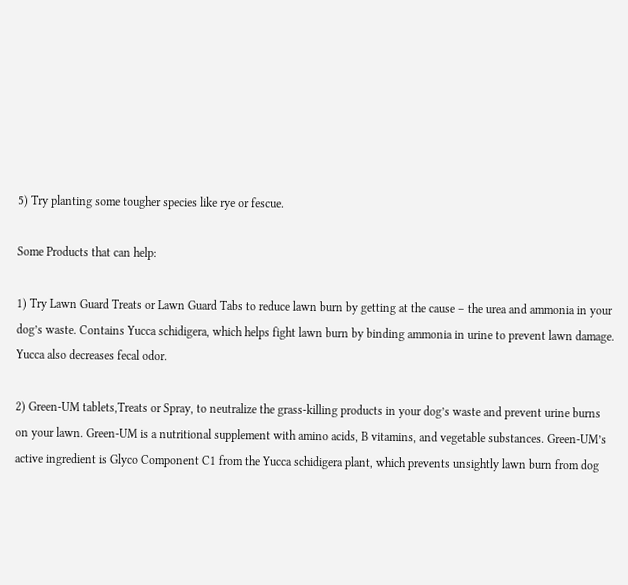5) Try planting some tougher species like rye or fescue.

Some Products that can help:

1) Try Lawn Guard Treats or Lawn Guard Tabs to reduce lawn burn by getting at the cause – the urea and ammonia in your dog’s waste. Contains Yucca schidigera, which helps fight lawn burn by binding ammonia in urine to prevent lawn damage. Yucca also decreases fecal odor.

2) Green-UM tablets,Treats or Spray, to neutralize the grass-killing products in your dog’s waste and prevent urine burns on your lawn. Green-UM is a nutritional supplement with amino acids, B vitamins, and vegetable substances. Green-UM’s active ingredient is Glyco Component C1 from the Yucca schidigera plant, which prevents unsightly lawn burn from dog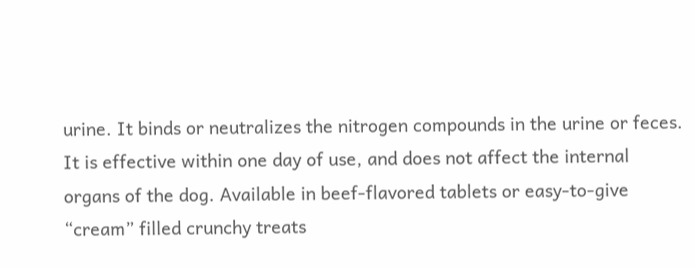urine. It binds or neutralizes the nitrogen compounds in the urine or feces. It is effective within one day of use, and does not affect the internal organs of the dog. Available in beef-flavored tablets or easy-to-give “cream” filled crunchy treats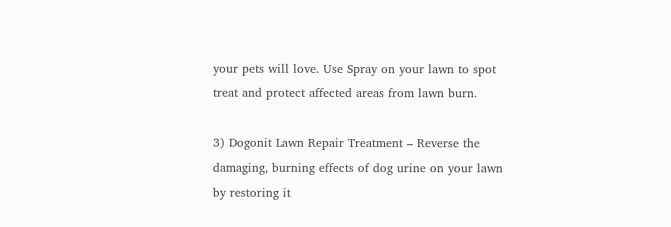your pets will love. Use Spray on your lawn to spot treat and protect affected areas from lawn burn.

3) Dogonit Lawn Repair Treatment – Reverse the damaging, burning effects of dog urine on your lawn by restoring it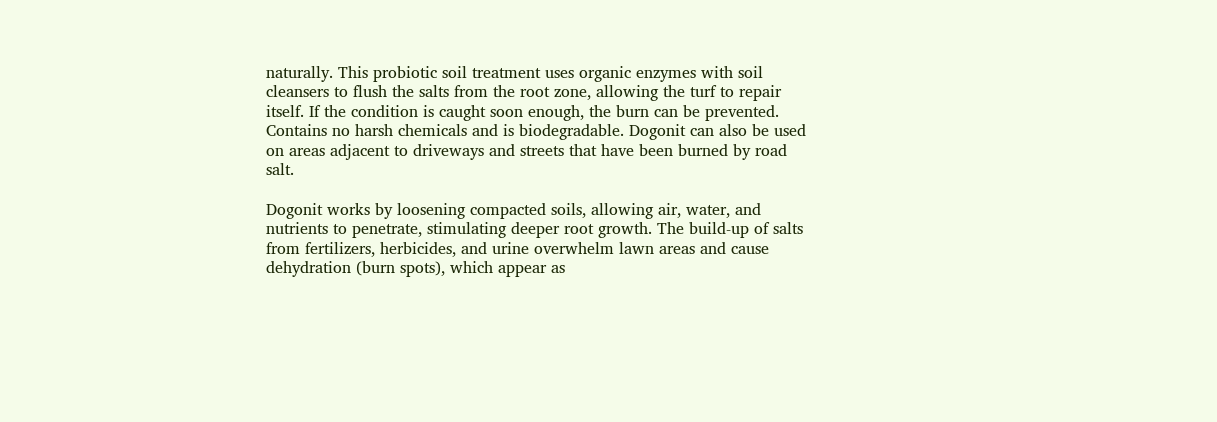naturally. This probiotic soil treatment uses organic enzymes with soil cleansers to flush the salts from the root zone, allowing the turf to repair itself. If the condition is caught soon enough, the burn can be prevented. Contains no harsh chemicals and is biodegradable. Dogonit can also be used on areas adjacent to driveways and streets that have been burned by road salt.

Dogonit works by loosening compacted soils, allowing air, water, and nutrients to penetrate, stimulating deeper root growth. The build-up of salts from fertilizers, herbicides, and urine overwhelm lawn areas and cause dehydration (burn spots), which appear as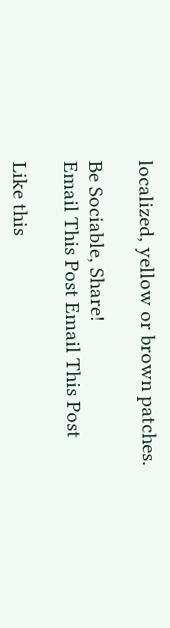localized, yellow or brown patches.

Be Sociable, Share!
Email This Post Email This Post

Like this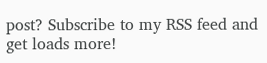post? Subscribe to my RSS feed and get loads more!